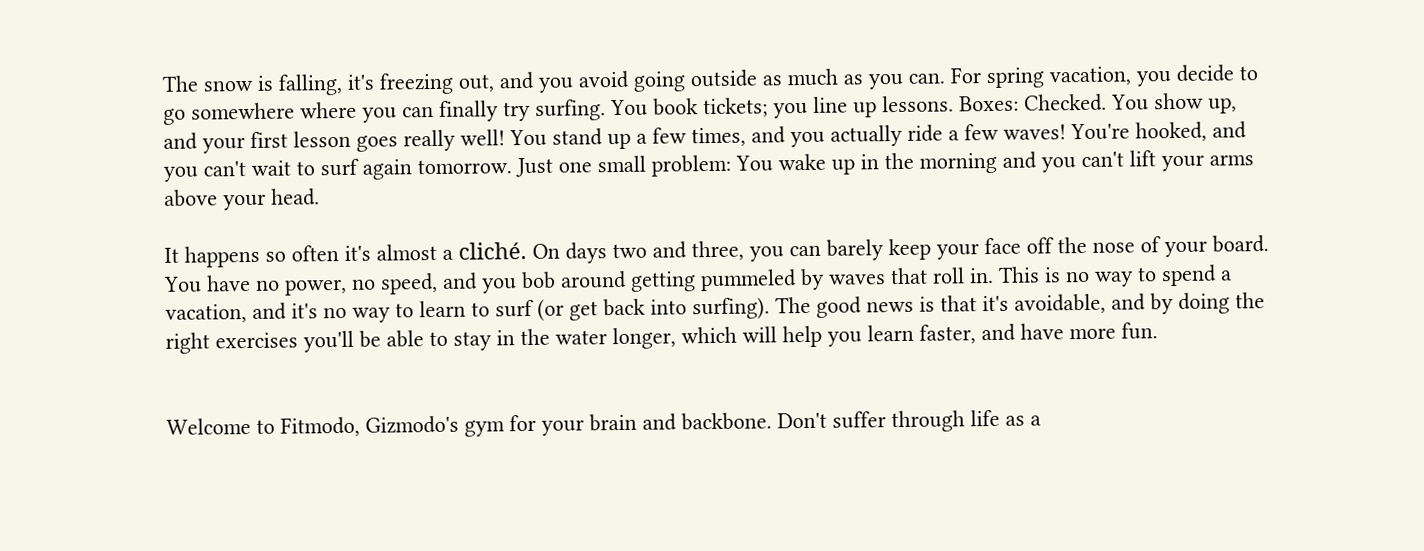The snow is falling, it's freezing out, and you avoid going outside as much as you can. For spring vacation, you decide to go somewhere where you can finally try surfing. You book tickets; you line up lessons. Boxes: Checked. You show up, and your first lesson goes really well! You stand up a few times, and you actually ride a few waves! You're hooked, and you can't wait to surf again tomorrow. Just one small problem: You wake up in the morning and you can't lift your arms above your head.

It happens so often it's almost a cliché. On days two and three, you can barely keep your face off the nose of your board. You have no power, no speed, and you bob around getting pummeled by waves that roll in. This is no way to spend a vacation, and it's no way to learn to surf (or get back into surfing). The good news is that it's avoidable, and by doing the right exercises you'll be able to stay in the water longer, which will help you learn faster, and have more fun.


Welcome to Fitmodo, Gizmodo's gym for your brain and backbone. Don't suffer through life as a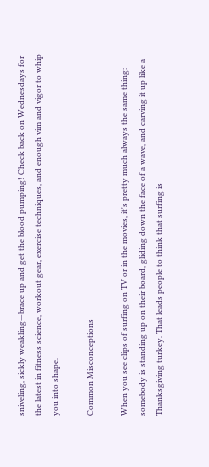sniveling, sickly weakling—brace up and get the blood pumping! Check back on Wednesdays for the latest in fitness science, workout gear, exercise techniques, and enough vim and vigor to whip you into shape.

Common Misconceptions

When you see clips of surfing on TV or in the movies, it's pretty much always the same thing: somebody is standing up on their board, gliding down the face of a wave, and carving it up like a Thanksgiving turkey. That leads people to think that surfing is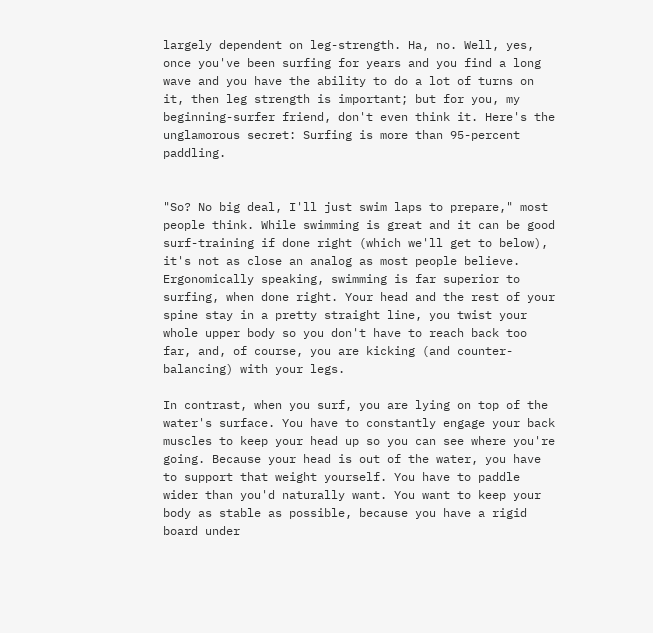largely dependent on leg-strength. Ha, no. Well, yes, once you've been surfing for years and you find a long wave and you have the ability to do a lot of turns on it, then leg strength is important; but for you, my beginning-surfer friend, don't even think it. Here's the unglamorous secret: Surfing is more than 95-percent paddling.


"So? No big deal, I'll just swim laps to prepare," most people think. While swimming is great and it can be good surf-training if done right (which we'll get to below), it's not as close an analog as most people believe. Ergonomically speaking, swimming is far superior to surfing, when done right. Your head and the rest of your spine stay in a pretty straight line, you twist your whole upper body so you don't have to reach back too far, and, of course, you are kicking (and counter-balancing) with your legs.

In contrast, when you surf, you are lying on top of the water's surface. You have to constantly engage your back muscles to keep your head up so you can see where you're going. Because your head is out of the water, you have to support that weight yourself. You have to paddle wider than you'd naturally want. You want to keep your body as stable as possible, because you have a rigid board under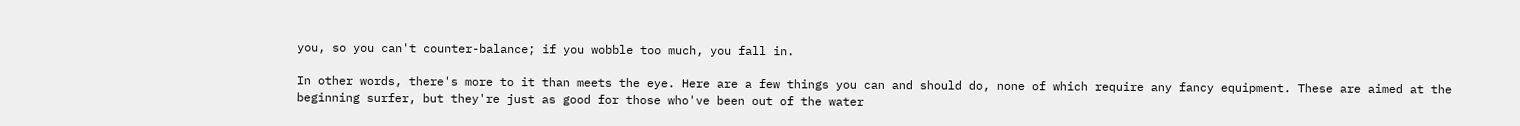you, so you can't counter-balance; if you wobble too much, you fall in.

In other words, there's more to it than meets the eye. Here are a few things you can and should do, none of which require any fancy equipment. These are aimed at the beginning surfer, but they're just as good for those who've been out of the water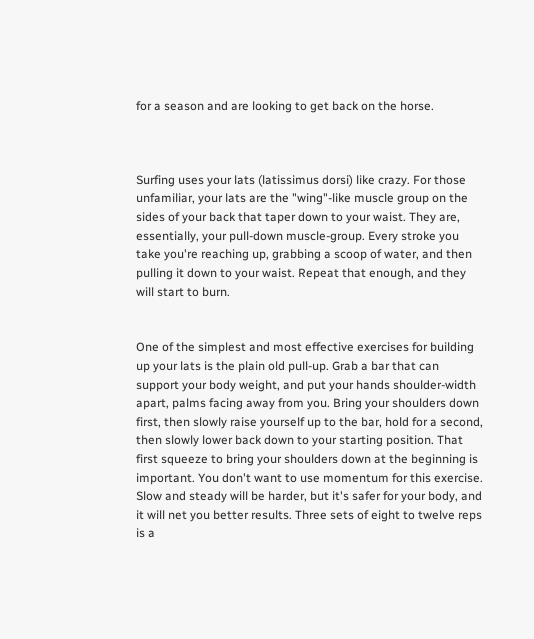for a season and are looking to get back on the horse.



Surfing uses your lats (latissimus dorsi) like crazy. For those unfamiliar, your lats are the "wing"-like muscle group on the sides of your back that taper down to your waist. They are, essentially, your pull-down muscle-group. Every stroke you take you're reaching up, grabbing a scoop of water, and then pulling it down to your waist. Repeat that enough, and they will start to burn.


One of the simplest and most effective exercises for building up your lats is the plain old pull-up. Grab a bar that can support your body weight, and put your hands shoulder-width apart, palms facing away from you. Bring your shoulders down first, then slowly raise yourself up to the bar, hold for a second, then slowly lower back down to your starting position. That first squeeze to bring your shoulders down at the beginning is important. You don't want to use momentum for this exercise. Slow and steady will be harder, but it's safer for your body, and it will net you better results. Three sets of eight to twelve reps is a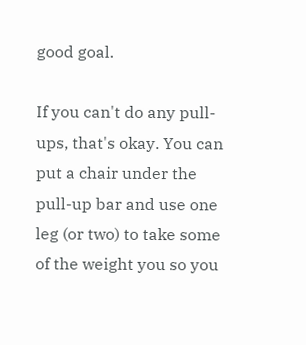good goal.

If you can't do any pull-ups, that's okay. You can put a chair under the pull-up bar and use one leg (or two) to take some of the weight you so you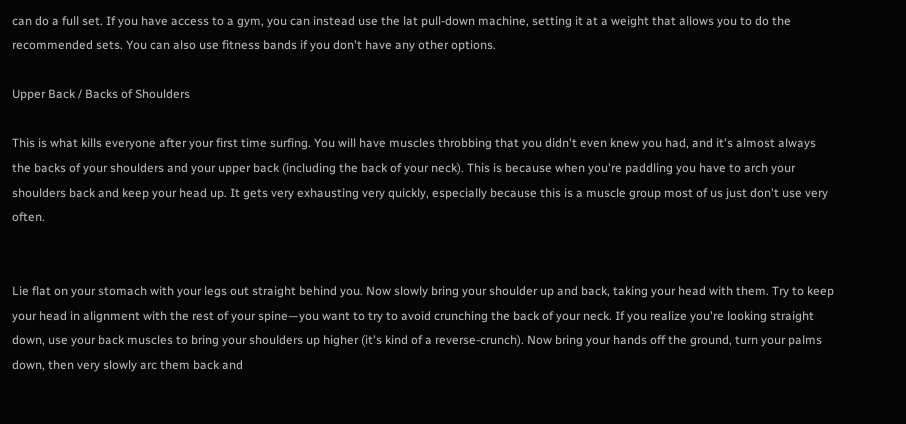can do a full set. If you have access to a gym, you can instead use the lat pull-down machine, setting it at a weight that allows you to do the recommended sets. You can also use fitness bands if you don't have any other options.

Upper Back / Backs of Shoulders

This is what kills everyone after your first time surfing. You will have muscles throbbing that you didn't even knew you had, and it's almost always the backs of your shoulders and your upper back (including the back of your neck). This is because when you're paddling you have to arch your shoulders back and keep your head up. It gets very exhausting very quickly, especially because this is a muscle group most of us just don't use very often.


Lie flat on your stomach with your legs out straight behind you. Now slowly bring your shoulder up and back, taking your head with them. Try to keep your head in alignment with the rest of your spine—you want to try to avoid crunching the back of your neck. If you realize you're looking straight down, use your back muscles to bring your shoulders up higher (it's kind of a reverse-crunch). Now bring your hands off the ground, turn your palms down, then very slowly arc them back and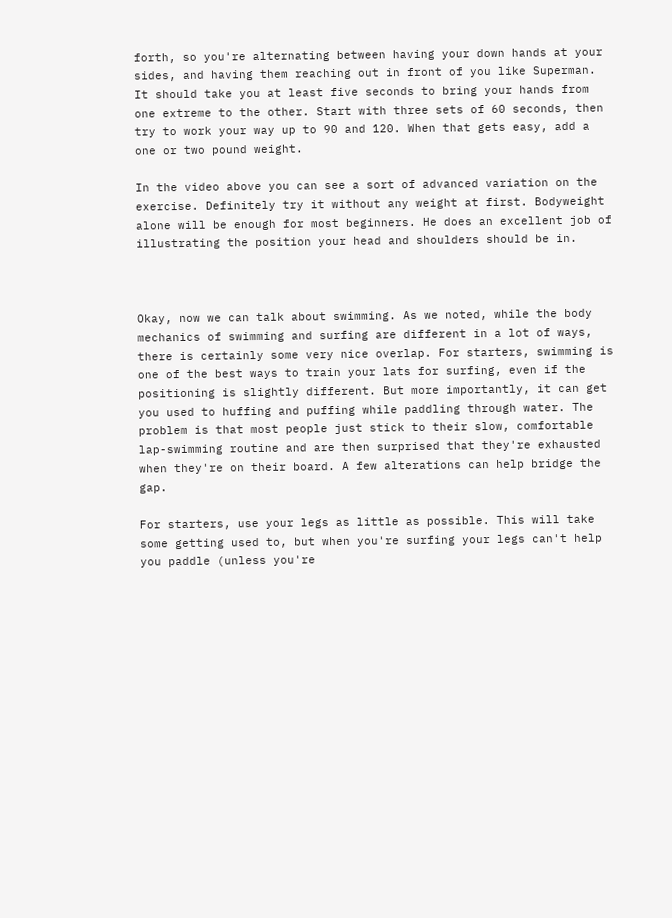forth, so you're alternating between having your down hands at your sides, and having them reaching out in front of you like Superman. It should take you at least five seconds to bring your hands from one extreme to the other. Start with three sets of 60 seconds, then try to work your way up to 90 and 120. When that gets easy, add a one or two pound weight.

In the video above you can see a sort of advanced variation on the exercise. Definitely try it without any weight at first. Bodyweight alone will be enough for most beginners. He does an excellent job of illustrating the position your head and shoulders should be in.



Okay, now we can talk about swimming. As we noted, while the body mechanics of swimming and surfing are different in a lot of ways, there is certainly some very nice overlap. For starters, swimming is one of the best ways to train your lats for surfing, even if the positioning is slightly different. But more importantly, it can get you used to huffing and puffing while paddling through water. The problem is that most people just stick to their slow, comfortable lap-swimming routine and are then surprised that they're exhausted when they're on their board. A few alterations can help bridge the gap.

For starters, use your legs as little as possible. This will take some getting used to, but when you're surfing your legs can't help you paddle (unless you're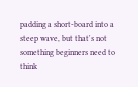padding a short-board into a steep wave, but that's not something beginners need to think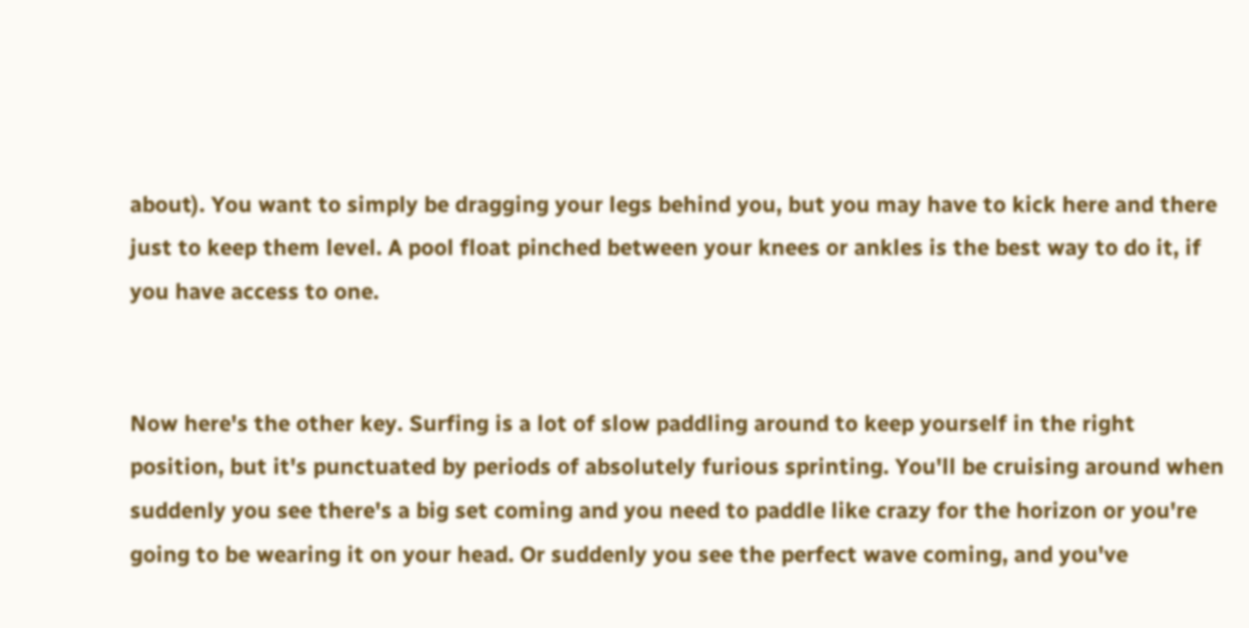about). You want to simply be dragging your legs behind you, but you may have to kick here and there just to keep them level. A pool float pinched between your knees or ankles is the best way to do it, if you have access to one.


Now here's the other key. Surfing is a lot of slow paddling around to keep yourself in the right position, but it's punctuated by periods of absolutely furious sprinting. You'll be cruising around when suddenly you see there's a big set coming and you need to paddle like crazy for the horizon or you're going to be wearing it on your head. Or suddenly you see the perfect wave coming, and you've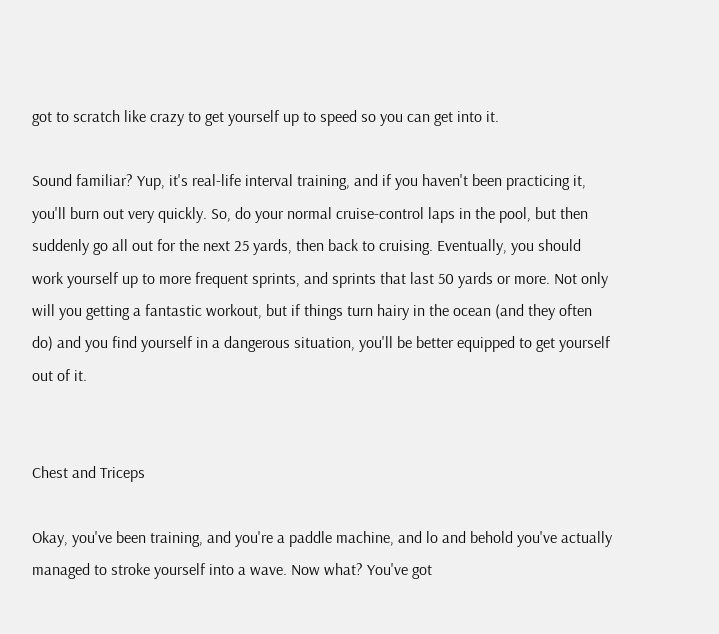got to scratch like crazy to get yourself up to speed so you can get into it.

Sound familiar? Yup, it's real-life interval training, and if you haven't been practicing it, you'll burn out very quickly. So, do your normal cruise-control laps in the pool, but then suddenly go all out for the next 25 yards, then back to cruising. Eventually, you should work yourself up to more frequent sprints, and sprints that last 50 yards or more. Not only will you getting a fantastic workout, but if things turn hairy in the ocean (and they often do) and you find yourself in a dangerous situation, you'll be better equipped to get yourself out of it.


Chest and Triceps

Okay, you've been training, and you're a paddle machine, and lo and behold you've actually managed to stroke yourself into a wave. Now what? You've got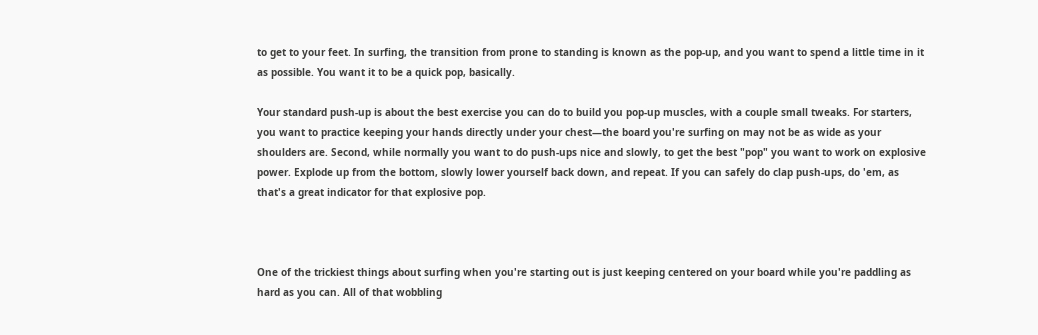to get to your feet. In surfing, the transition from prone to standing is known as the pop-up, and you want to spend a little time in it as possible. You want it to be a quick pop, basically.

Your standard push-up is about the best exercise you can do to build you pop-up muscles, with a couple small tweaks. For starters, you want to practice keeping your hands directly under your chest—the board you're surfing on may not be as wide as your shoulders are. Second, while normally you want to do push-ups nice and slowly, to get the best "pop" you want to work on explosive power. Explode up from the bottom, slowly lower yourself back down, and repeat. If you can safely do clap push-ups, do 'em, as that's a great indicator for that explosive pop.



One of the trickiest things about surfing when you're starting out is just keeping centered on your board while you're paddling as hard as you can. All of that wobbling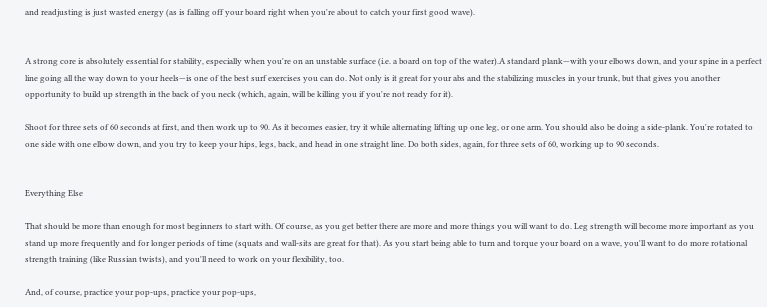and readjusting is just wasted energy (as is falling off your board right when you're about to catch your first good wave).


A strong core is absolutely essential for stability, especially when you're on an unstable surface (i.e. a board on top of the water).A standard plank—with your elbows down, and your spine in a perfect line going all the way down to your heels—is one of the best surf exercises you can do. Not only is it great for your abs and the stabilizing muscles in your trunk, but that gives you another opportunity to build up strength in the back of you neck (which, again, will be killing you if you're not ready for it).

Shoot for three sets of 60 seconds at first, and then work up to 90. As it becomes easier, try it while alternating lifting up one leg, or one arm. You should also be doing a side-plank. You're rotated to one side with one elbow down, and you try to keep your hips, legs, back, and head in one straight line. Do both sides, again, for three sets of 60, working up to 90 seconds.


Everything Else

That should be more than enough for most beginners to start with. Of course, as you get better there are more and more things you will want to do. Leg strength will become more important as you stand up more frequently and for longer periods of time (squats and wall-sits are great for that). As you start being able to turn and torque your board on a wave, you'll want to do more rotational strength training (like Russian twists), and you'll need to work on your flexibility, too.

And, of course, practice your pop-ups, practice your pop-ups,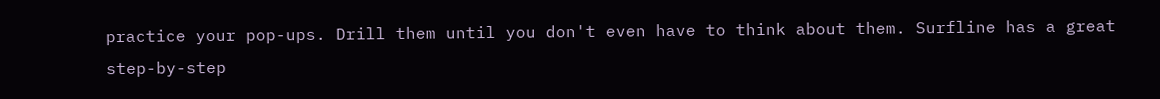practice your pop-ups. Drill them until you don't even have to think about them. Surfline has a great step-by-step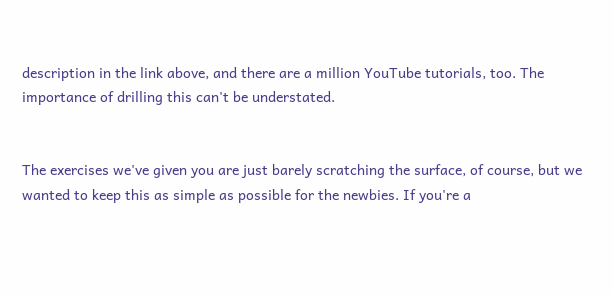description in the link above, and there are a million YouTube tutorials, too. The importance of drilling this can't be understated.


The exercises we've given you are just barely scratching the surface, of course, but we wanted to keep this as simple as possible for the newbies. If you're a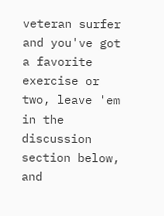veteran surfer and you've got a favorite exercise or two, leave 'em in the discussion section below, and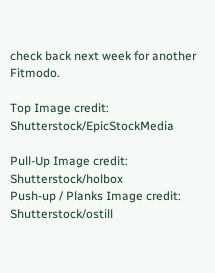check back next week for another Fitmodo.

Top Image credit: Shutterstock/EpicStockMedia

Pull-Up Image credit: Shutterstock/holbox
Push-up / Planks Image credit: Shutterstock/ostill